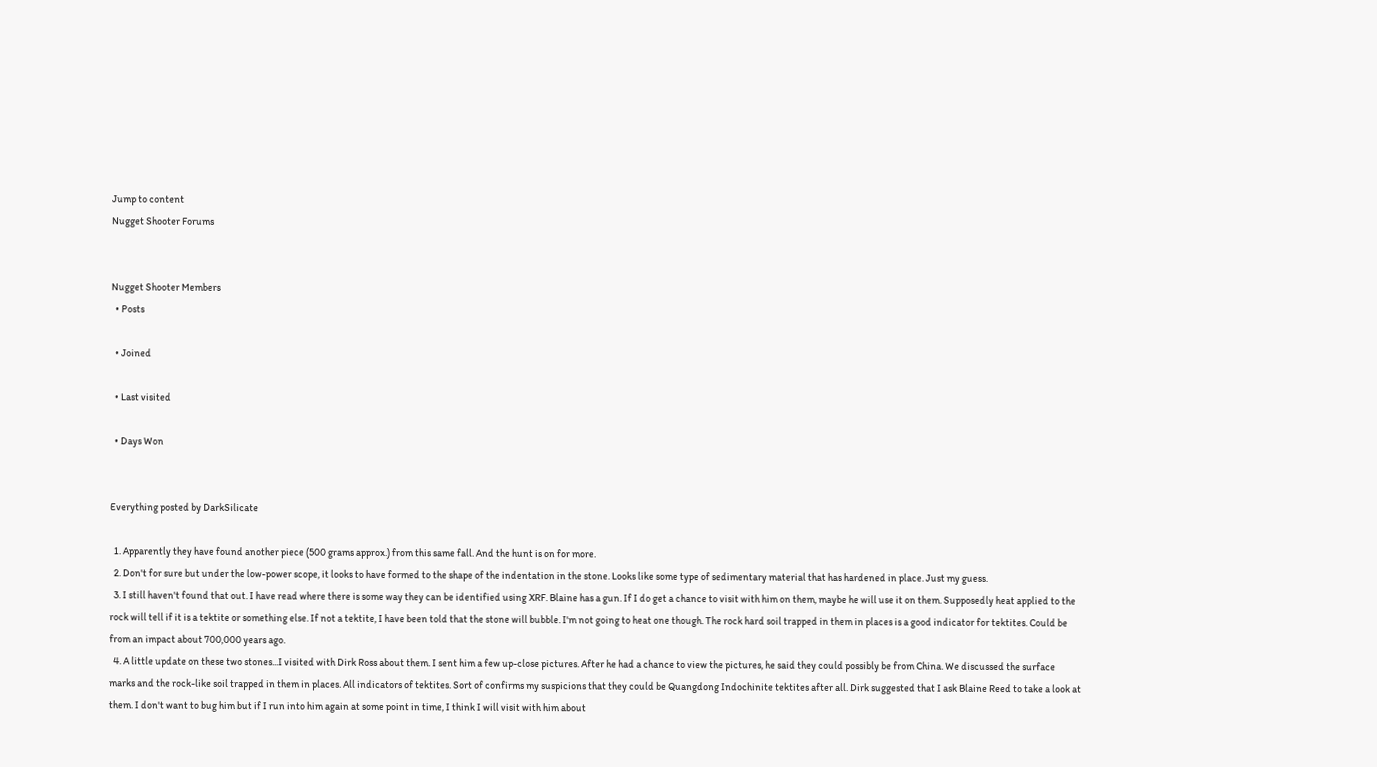Jump to content
Nugget Shooter Forums


Nugget Shooter Members
  • Posts

  • Joined

  • Last visited

  • Days Won


Everything posted by DarkSilicate

  1. Apparently they have found another piece (500 grams approx.) from this same fall. And the hunt is on for more.
  2. Don't for sure but under the low-power scope, it looks to have formed to the shape of the indentation in the stone. Looks like some type of sedimentary material that has hardened in place. Just my guess.
  3. I still haven't found that out. I have read where there is some way they can be identified using XRF. Blaine has a gun. If I do get a chance to visit with him on them, maybe he will use it on them. Supposedly heat applied to the rock will tell if it is a tektite or something else. If not a tektite, I have been told that the stone will bubble. I'm not going to heat one though. The rock hard soil trapped in them in places is a good indicator for tektites. Could be from an impact about 700,000 years ago.
  4. A little update on these two stones...I visited with Dirk Ross about them. I sent him a few up-close pictures. After he had a chance to view the pictures, he said they could possibly be from China. We discussed the surface marks and the rock-like soil trapped in them in places. All indicators of tektites. Sort of confirms my suspicions that they could be Quangdong Indochinite tektites after all. Dirk suggested that I ask Blaine Reed to take a look at them. I don't want to bug him but if I run into him again at some point in time, I think I will visit with him about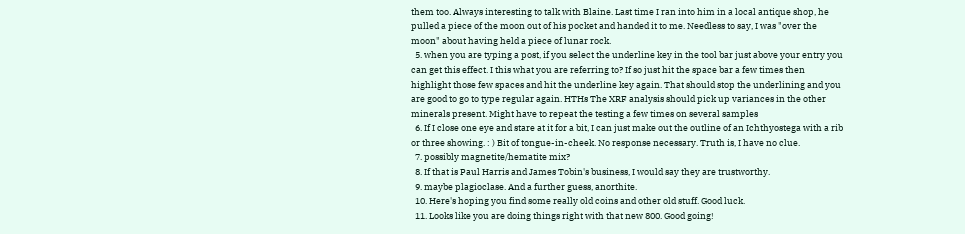them too. Always interesting to talk with Blaine. Last time I ran into him in a local antique shop, he pulled a piece of the moon out of his pocket and handed it to me. Needless to say, I was "over the moon" about having held a piece of lunar rock.
  5. when you are typing a post, if you select the underline key in the tool bar just above your entry you can get this effect. I this what you are referring to? If so just hit the space bar a few times then highlight those few spaces and hit the underline key again. That should stop the underlining and you are good to go to type regular again. HTHs The XRF analysis should pick up variances in the other minerals present. Might have to repeat the testing a few times on several samples
  6. If I close one eye and stare at it for a bit, I can just make out the outline of an Ichthyostega with a rib or three showing. : ) Bit of tongue-in-cheek. No response necessary. Truth is, I have no clue.
  7. possibly magnetite/hematite mix?
  8. If that is Paul Harris and James Tobin's business, I would say they are trustworthy.
  9. maybe plagioclase. And a further guess, anorthite.
  10. Here's hoping you find some really old coins and other old stuff. Good luck.
  11. Looks like you are doing things right with that new 800. Good going!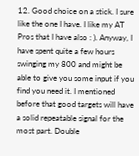12. Good choice on a stick. I sure like the one I have. I like my AT Pros that I have also : ). Anyway, I have spent quite a few hours swinging my 800 and might be able to give you some input if you find you need it. I mentioned before that good targets will have a solid repeatable signal for the most part. Double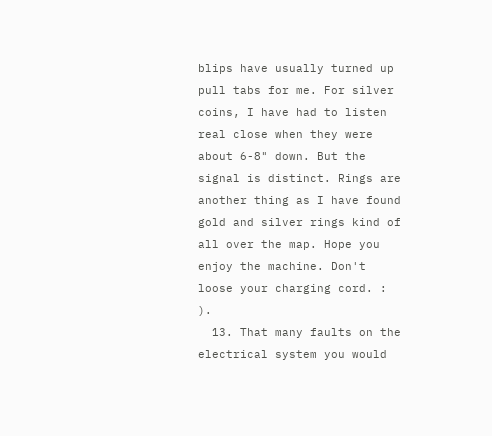blips have usually turned up pull tabs for me. For silver coins, I have had to listen real close when they were about 6-8" down. But the signal is distinct. Rings are another thing as I have found gold and silver rings kind of all over the map. Hope you enjoy the machine. Don't loose your charging cord. : ).
  13. That many faults on the electrical system you would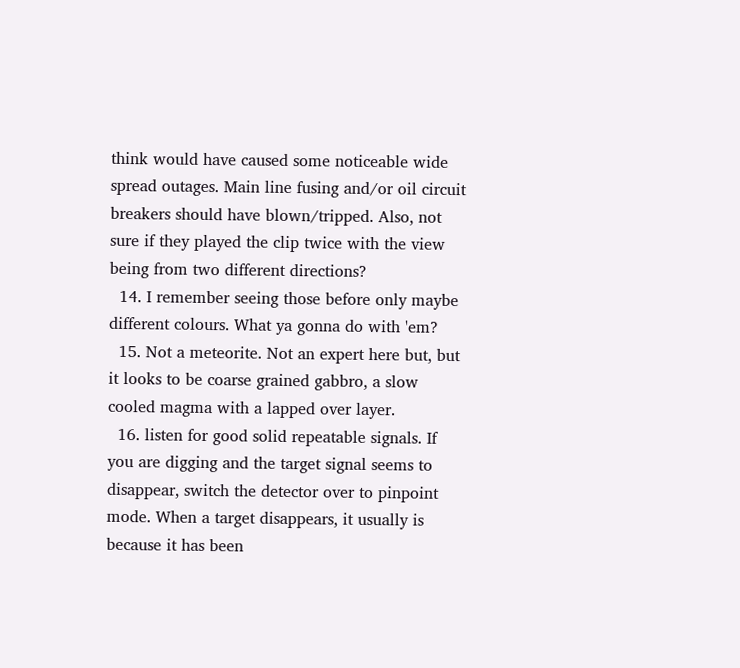think would have caused some noticeable wide spread outages. Main line fusing and/or oil circuit breakers should have blown/tripped. Also, not sure if they played the clip twice with the view being from two different directions?
  14. I remember seeing those before only maybe different colours. What ya gonna do with 'em?
  15. Not a meteorite. Not an expert here but, but it looks to be coarse grained gabbro, a slow cooled magma with a lapped over layer.
  16. listen for good solid repeatable signals. If you are digging and the target signal seems to disappear, switch the detector over to pinpoint mode. When a target disappears, it usually is because it has been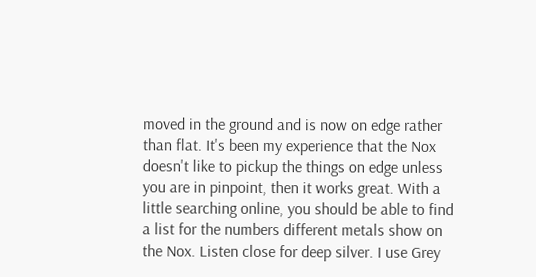moved in the ground and is now on edge rather than flat. It's been my experience that the Nox doesn't like to pickup the things on edge unless you are in pinpoint, then it works great. With a little searching online, you should be able to find a list for the numbers different metals show on the Nox. Listen close for deep silver. I use Grey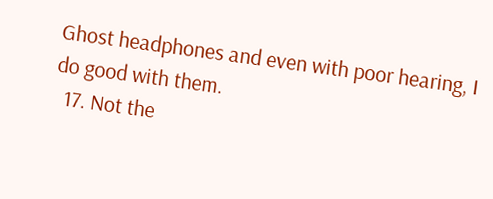Ghost headphones and even with poor hearing, I do good with them.
  17. Not the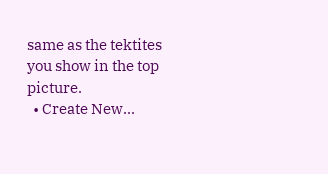same as the tektites you show in the top picture.
  • Create New...